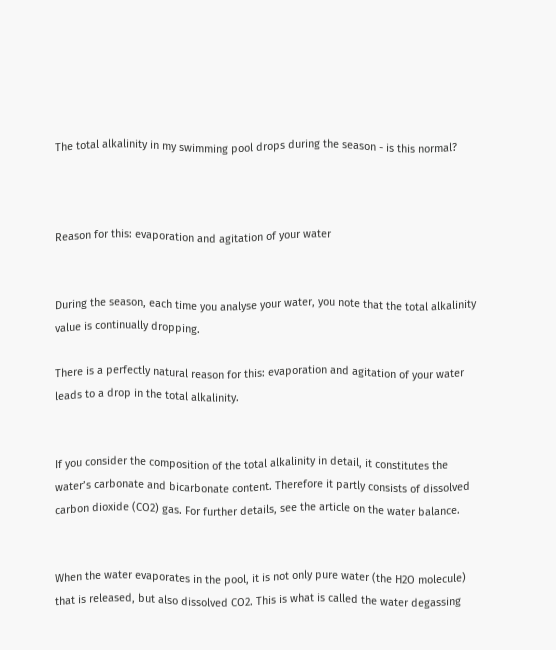The total alkalinity in my swimming pool drops during the season - is this normal?



Reason for this: evaporation and agitation of your water


During the season, each time you analyse your water, you note that the total alkalinity value is continually dropping.

There is a perfectly natural reason for this: evaporation and agitation of your water leads to a drop in the total alkalinity.


If you consider the composition of the total alkalinity in detail, it constitutes the water’s carbonate and bicarbonate content. Therefore it partly consists of dissolved carbon dioxide (CO2) gas. For further details, see the article on the water balance.


When the water evaporates in the pool, it is not only pure water (the H2O molecule) that is released, but also dissolved CO2. This is what is called the water degassing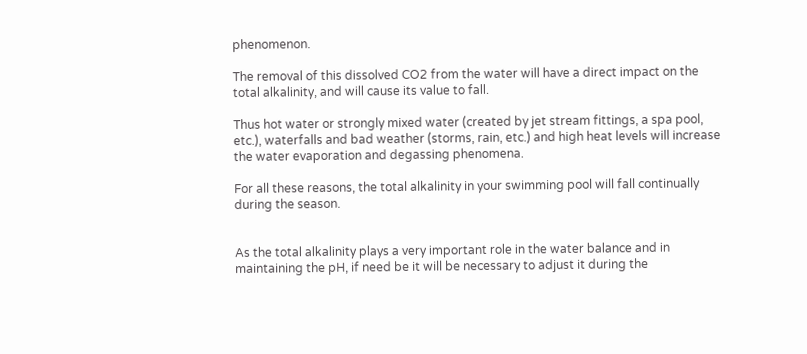phenomenon.

The removal of this dissolved CO2 from the water will have a direct impact on the total alkalinity, and will cause its value to fall.

Thus hot water or strongly mixed water (created by jet stream fittings, a spa pool, etc.), waterfalls and bad weather (storms, rain, etc.) and high heat levels will increase the water evaporation and degassing phenomena.

For all these reasons, the total alkalinity in your swimming pool will fall continually during the season.


As the total alkalinity plays a very important role in the water balance and in maintaining the pH, if need be it will be necessary to adjust it during the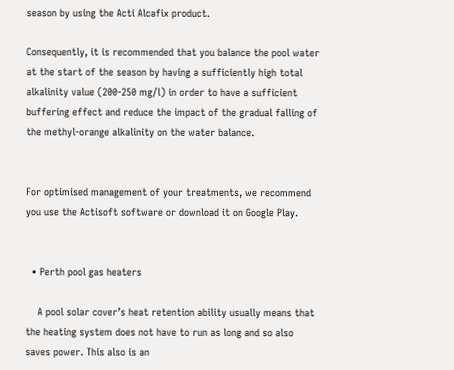season by using the Acti Alcafix product.

Consequently, it is recommended that you balance the pool water at the start of the season by having a sufficiently high total alkalinity value (200-250 mg/l) in order to have a sufficient buffering effect and reduce the impact of the gradual falling of the methyl-orange alkalinity on the water balance.


For optimised management of your treatments, we recommend you use the Actisoft software or download it on Google Play.


  • Perth pool gas heaters

    A pool solar cover’s heat retention ability usually means that the heating system does not have to run as long and so also saves power. This also is an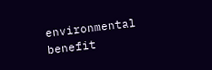environmental benefit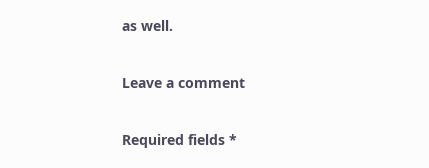as well.

Leave a comment

Required fields *